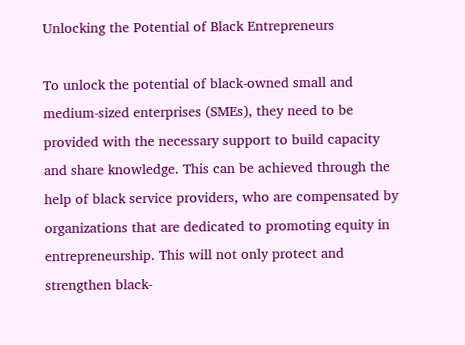Unlocking the Potential of Black Entrepreneurs

To unlock the potential of black-owned small and medium-sized enterprises (SMEs), they need to be provided with the necessary support to build capacity and share knowledge. This can be achieved through the help of black service providers, who are compensated by organizations that are dedicated to promoting equity in entrepreneurship. This will not only protect and strengthen black-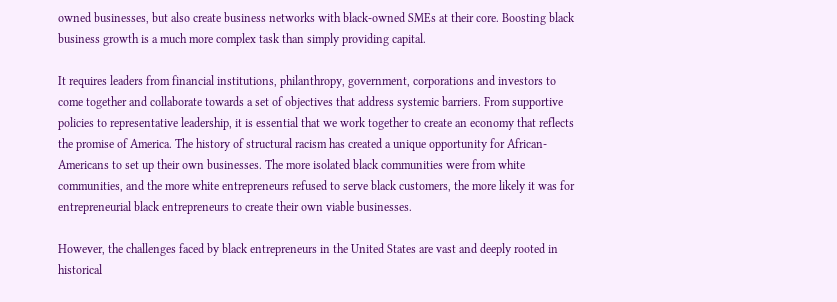owned businesses, but also create business networks with black-owned SMEs at their core. Boosting black business growth is a much more complex task than simply providing capital.

It requires leaders from financial institutions, philanthropy, government, corporations and investors to come together and collaborate towards a set of objectives that address systemic barriers. From supportive policies to representative leadership, it is essential that we work together to create an economy that reflects the promise of America. The history of structural racism has created a unique opportunity for African-Americans to set up their own businesses. The more isolated black communities were from white communities, and the more white entrepreneurs refused to serve black customers, the more likely it was for entrepreneurial black entrepreneurs to create their own viable businesses.

However, the challenges faced by black entrepreneurs in the United States are vast and deeply rooted in historical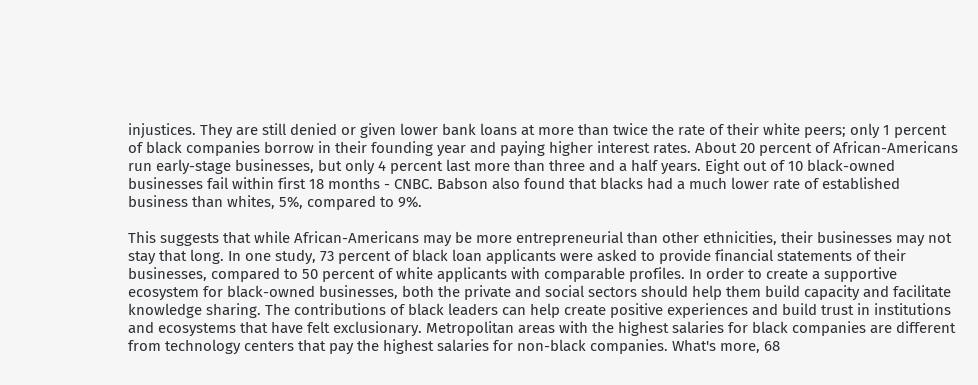injustices. They are still denied or given lower bank loans at more than twice the rate of their white peers; only 1 percent of black companies borrow in their founding year and paying higher interest rates. About 20 percent of African-Americans run early-stage businesses, but only 4 percent last more than three and a half years. Eight out of 10 black-owned businesses fail within first 18 months - CNBC. Babson also found that blacks had a much lower rate of established business than whites, 5%, compared to 9%.

This suggests that while African-Americans may be more entrepreneurial than other ethnicities, their businesses may not stay that long. In one study, 73 percent of black loan applicants were asked to provide financial statements of their businesses, compared to 50 percent of white applicants with comparable profiles. In order to create a supportive ecosystem for black-owned businesses, both the private and social sectors should help them build capacity and facilitate knowledge sharing. The contributions of black leaders can help create positive experiences and build trust in institutions and ecosystems that have felt exclusionary. Metropolitan areas with the highest salaries for black companies are different from technology centers that pay the highest salaries for non-black companies. What's more, 68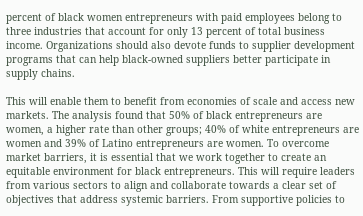percent of black women entrepreneurs with paid employees belong to three industries that account for only 13 percent of total business income. Organizations should also devote funds to supplier development programs that can help black-owned suppliers better participate in supply chains.

This will enable them to benefit from economies of scale and access new markets. The analysis found that 50% of black entrepreneurs are women, a higher rate than other groups; 40% of white entrepreneurs are women and 39% of Latino entrepreneurs are women. To overcome market barriers, it is essential that we work together to create an equitable environment for black entrepreneurs. This will require leaders from various sectors to align and collaborate towards a clear set of objectives that address systemic barriers. From supportive policies to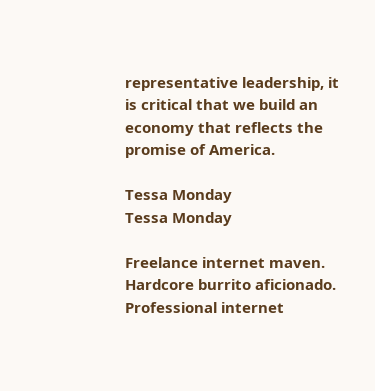representative leadership, it is critical that we build an economy that reflects the promise of America.

Tessa Monday
Tessa Monday

Freelance internet maven. Hardcore burrito aficionado. Professional internet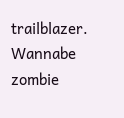trailblazer. Wannabe zombie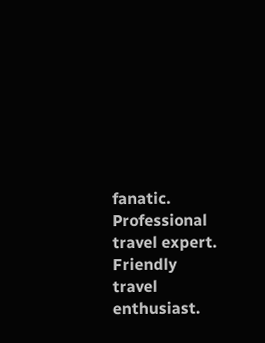fanatic. Professional travel expert. Friendly travel enthusiast.